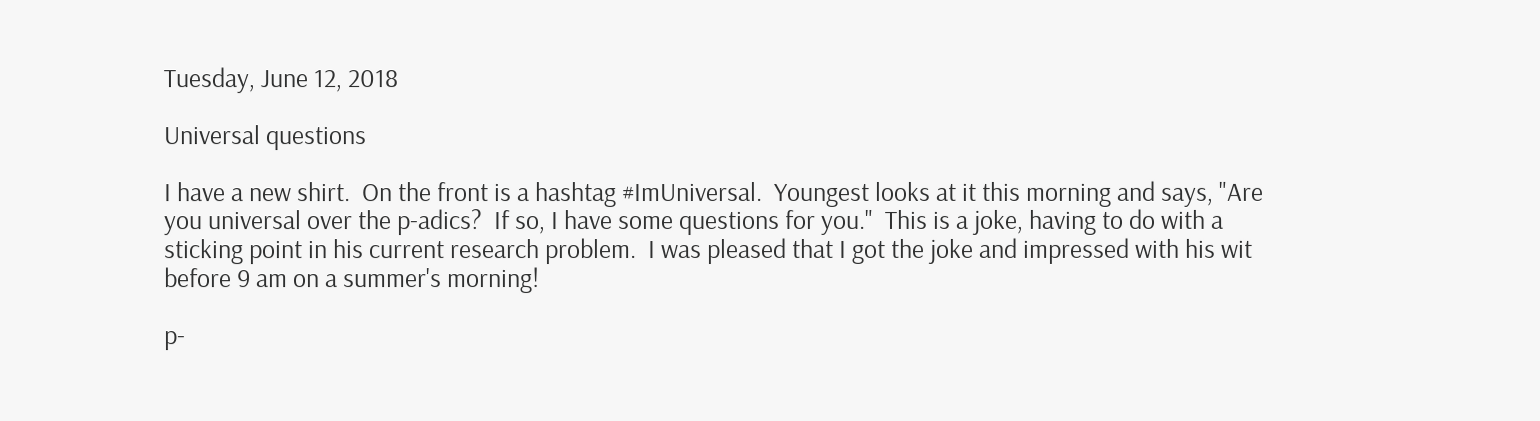Tuesday, June 12, 2018

Universal questions

I have a new shirt.  On the front is a hashtag #ImUniversal.  Youngest looks at it this morning and says, "Are you universal over the p-adics?  If so, I have some questions for you."  This is a joke, having to do with a sticking point in his current research problem.  I was pleased that I got the joke and impressed with his wit before 9 am on a summer's morning!

p-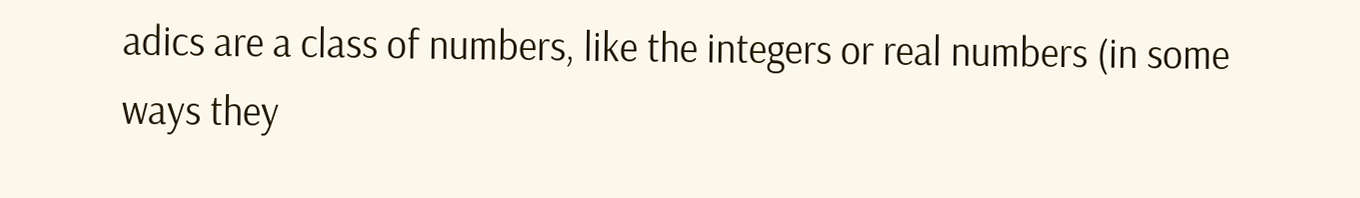adics are a class of numbers, like the integers or real numbers (in some ways they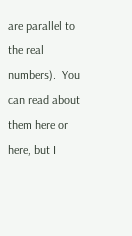are parallel to the real numbers).  You can read about them here or here, but I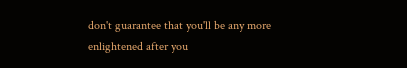don't guarantee that you'll be any more enlightened after you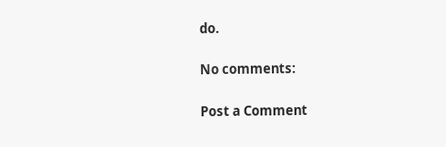do.

No comments:

Post a Comment